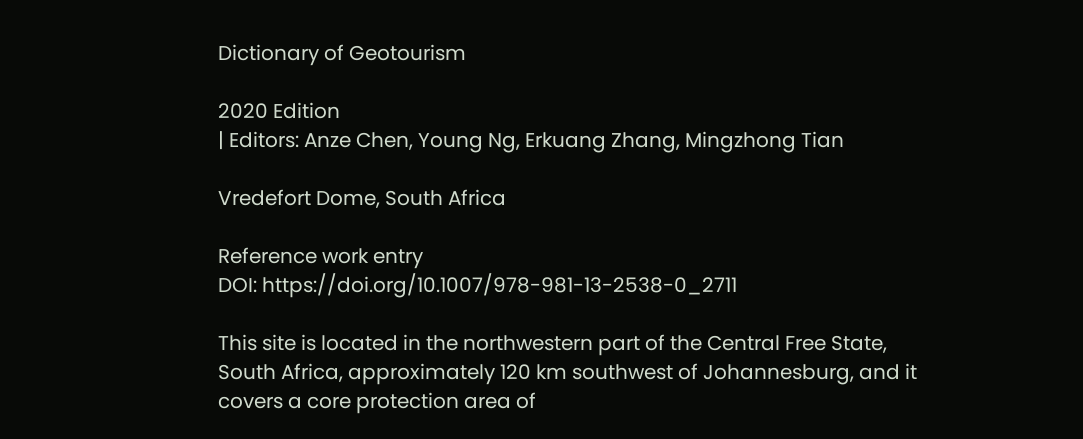Dictionary of Geotourism

2020 Edition
| Editors: Anze Chen, Young Ng, Erkuang Zhang, Mingzhong Tian

Vredefort Dome, South Africa

Reference work entry
DOI: https://doi.org/10.1007/978-981-13-2538-0_2711

This site is located in the northwestern part of the Central Free State, South Africa, approximately 120 km southwest of Johannesburg, and it covers a core protection area of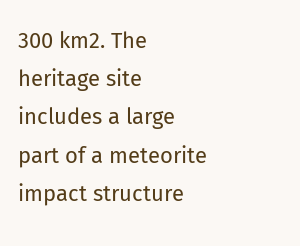300 km2. The heritage site includes a large part of a meteorite impact structure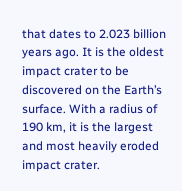that dates to 2.023 billion years ago. It is the oldest impact crater to be discovered on the Earth’s surface. With a radius of 190 km, it is the largest and most heavily eroded impact crater.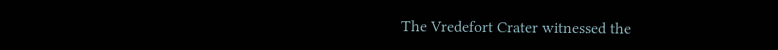The Vredefort Crater witnessed the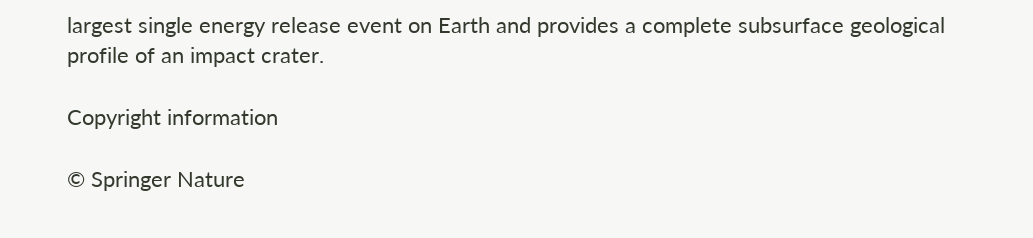largest single energy release event on Earth and provides a complete subsurface geological profile of an impact crater.

Copyright information

© Springer Nature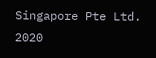Singapore Pte Ltd. 2020